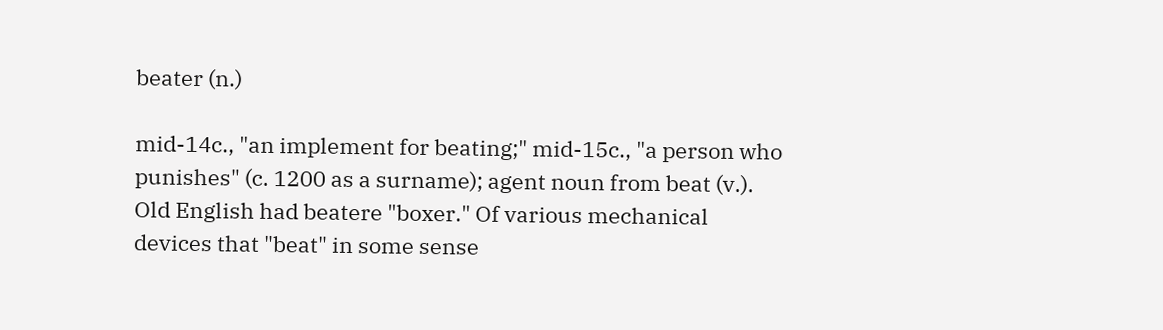beater (n.)

mid-14c., "an implement for beating;" mid-15c., "a person who punishes" (c. 1200 as a surname); agent noun from beat (v.). Old English had beatere "boxer." Of various mechanical devices that "beat" in some sense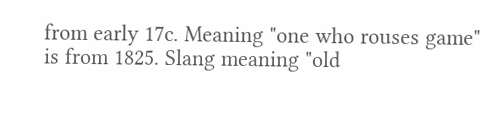from early 17c. Meaning "one who rouses game" is from 1825. Slang meaning "old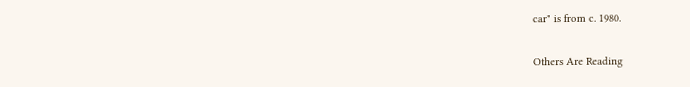car" is from c. 1980.

Others Are Reading